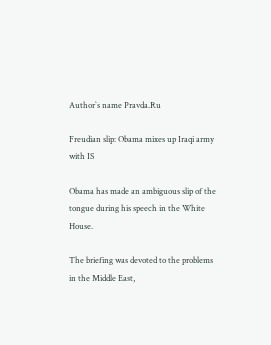Author`s name Pravda.Ru

Freudian slip: Obama mixes up Iraqi army with IS

Obama has made an ambiguous slip of the tongue during his speech in the White House.

The briefing was devoted to the problems in the Middle East,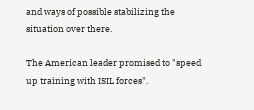and ways of possible stabilizing the situation over there.

The American leader promised to "speed up training with ISIL forces".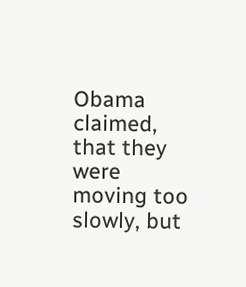Obama claimed, that they were moving too slowly, but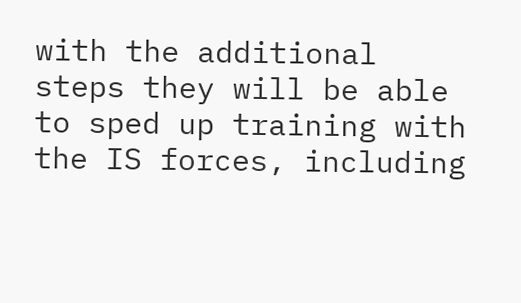with the additional steps they will be able to sped up training with the IS forces, including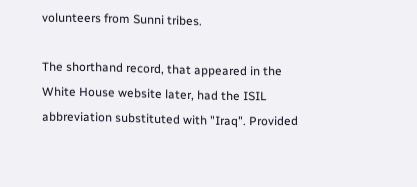volunteers from Sunni tribes.

The shorthand record, that appeared in the White House website later, had the ISIL abbreviation substituted with "Iraq". Provided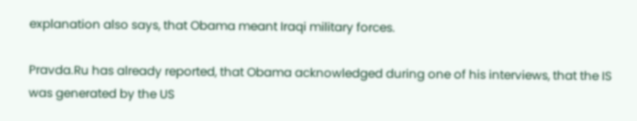explanation also says, that Obama meant Iraqi military forces.

Pravda.Ru has already reported, that Obama acknowledged during one of his interviews, that the IS was generated by the US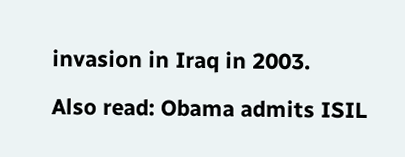invasion in Iraq in 2003.

Also read: Obama admits ISIL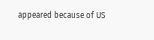appeared because of US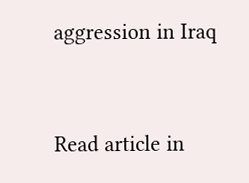aggression in Iraq


Read article in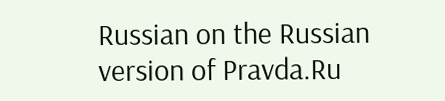Russian on the Russian version of Pravda.Ru